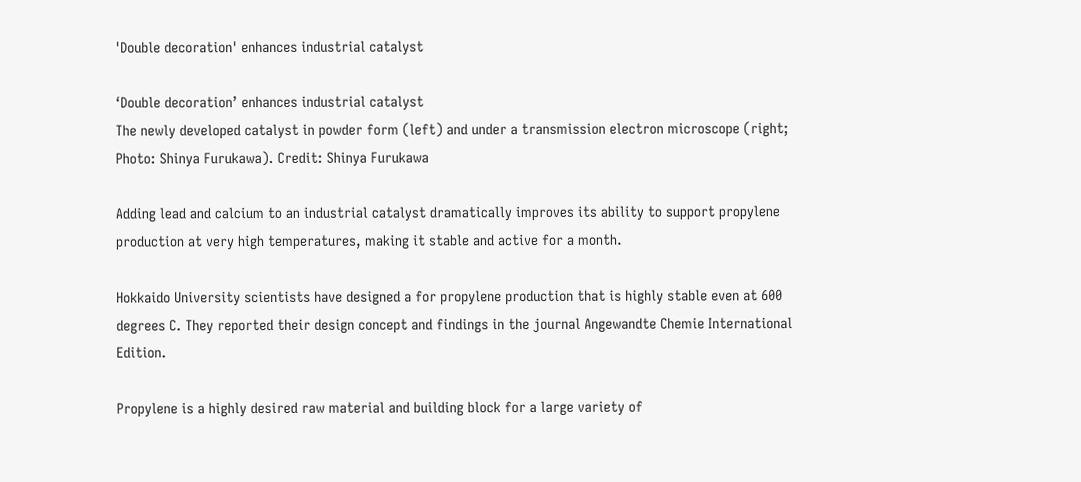'Double decoration' enhances industrial catalyst

‘Double decoration’ enhances industrial catalyst
The newly developed catalyst in powder form (left) and under a transmission electron microscope (right; Photo: Shinya Furukawa). Credit: Shinya Furukawa

Adding lead and calcium to an industrial catalyst dramatically improves its ability to support propylene production at very high temperatures, making it stable and active for a month.

Hokkaido University scientists have designed a for propylene production that is highly stable even at 600 degrees C. They reported their design concept and findings in the journal Angewandte Chemie International Edition.

Propylene is a highly desired raw material and building block for a large variety of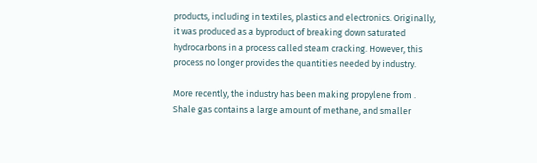products, including in textiles, plastics and electronics. Originally, it was produced as a byproduct of breaking down saturated hydrocarbons in a process called steam cracking. However, this process no longer provides the quantities needed by industry.

More recently, the industry has been making propylene from . Shale gas contains a large amount of methane, and smaller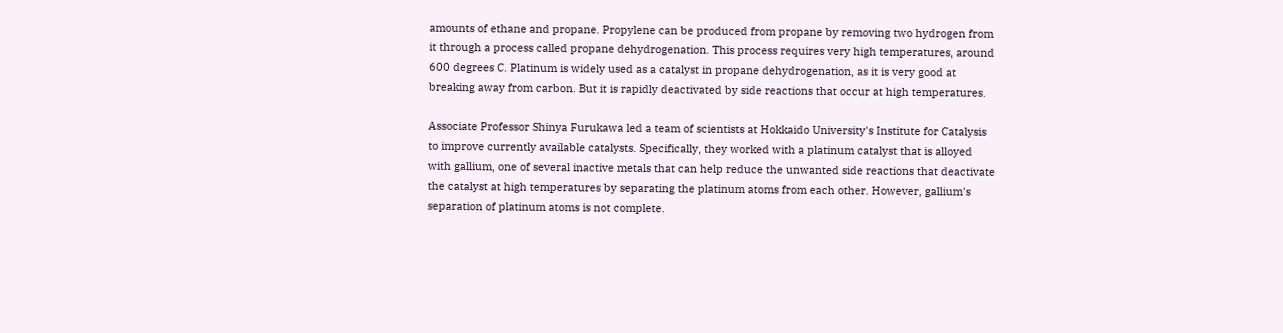amounts of ethane and propane. Propylene can be produced from propane by removing two hydrogen from it through a process called propane dehydrogenation. This process requires very high temperatures, around 600 degrees C. Platinum is widely used as a catalyst in propane dehydrogenation, as it is very good at breaking away from carbon. But it is rapidly deactivated by side reactions that occur at high temperatures.

Associate Professor Shinya Furukawa led a team of scientists at Hokkaido University's Institute for Catalysis to improve currently available catalysts. Specifically, they worked with a platinum catalyst that is alloyed with gallium, one of several inactive metals that can help reduce the unwanted side reactions that deactivate the catalyst at high temperatures by separating the platinum atoms from each other. However, gallium's separation of platinum atoms is not complete.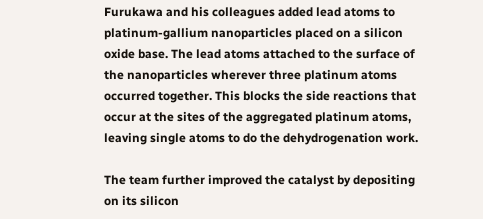Furukawa and his colleagues added lead atoms to platinum-gallium nanoparticles placed on a silicon oxide base. The lead atoms attached to the surface of the nanoparticles wherever three platinum atoms occurred together. This blocks the side reactions that occur at the sites of the aggregated platinum atoms, leaving single atoms to do the dehydrogenation work.

The team further improved the catalyst by depositing on its silicon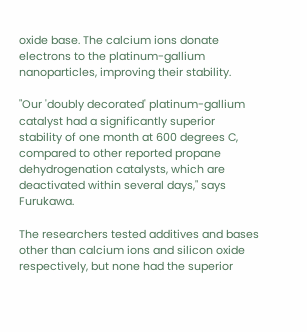oxide base. The calcium ions donate electrons to the platinum-gallium nanoparticles, improving their stability.

"Our 'doubly decorated' platinum-gallium catalyst had a significantly superior stability of one month at 600 degrees C, compared to other reported propane dehydrogenation catalysts, which are deactivated within several days," says Furukawa.

The researchers tested additives and bases other than calcium ions and silicon oxide respectively, but none had the superior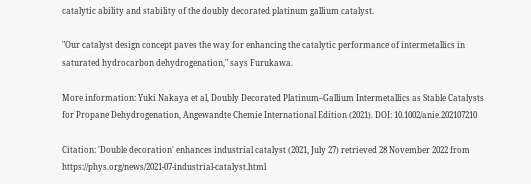catalytic ability and stability of the doubly decorated platinum gallium catalyst.

"Our catalyst design concept paves the way for enhancing the catalytic performance of intermetallics in saturated hydrocarbon dehydrogenation," says Furukawa.

More information: Yuki Nakaya et al, Doubly Decorated Platinum–Gallium Intermetallics as Stable Catalysts for Propane Dehydrogenation, Angewandte Chemie International Edition (2021). DOI: 10.1002/anie.202107210

Citation: 'Double decoration' enhances industrial catalyst (2021, July 27) retrieved 28 November 2022 from https://phys.org/news/2021-07-industrial-catalyst.html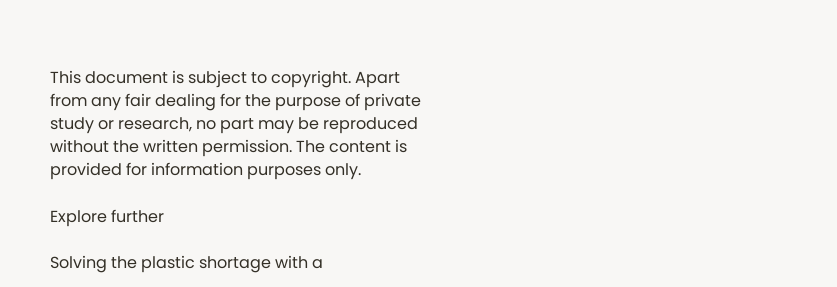This document is subject to copyright. Apart from any fair dealing for the purpose of private study or research, no part may be reproduced without the written permission. The content is provided for information purposes only.

Explore further

Solving the plastic shortage with a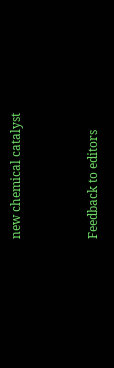new chemical catalyst


Feedback to editors